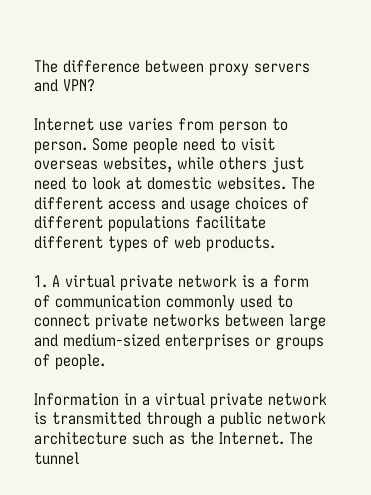The difference between proxy servers and VPN?

Internet use varies from person to person. Some people need to visit overseas websites, while others just need to look at domestic websites. The different access and usage choices of different populations facilitate different types of web products.

1. A virtual private network is a form of communication commonly used to connect private networks between large and medium-sized enterprises or groups of people.

Information in a virtual private network is transmitted through a public network architecture such as the Internet. The tunnel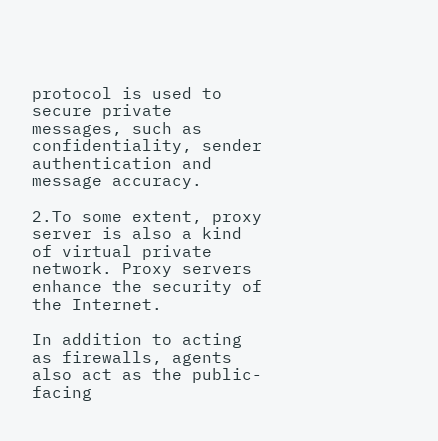protocol is used to secure private messages, such as confidentiality, sender authentication and message accuracy.

2.To some extent, proxy server is also a kind of virtual private network. Proxy servers enhance the security of the Internet.

In addition to acting as firewalls, agents also act as the public-facing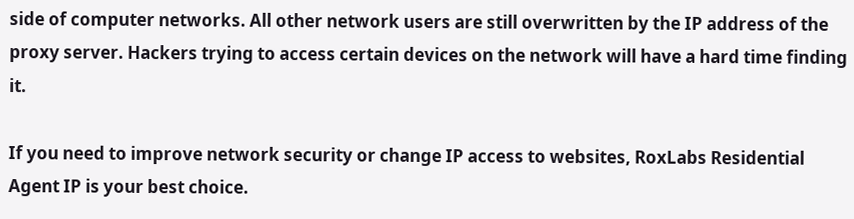side of computer networks. All other network users are still overwritten by the IP address of the proxy server. Hackers trying to access certain devices on the network will have a hard time finding it.

If you need to improve network security or change IP access to websites, RoxLabs Residential Agent IP is your best choice.